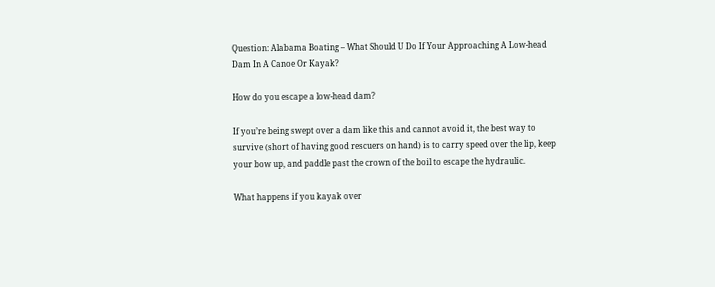Question: Alabama Boating – What Should U Do If Your Approaching A Low-head Dam In A Canoe Or Kayak?

How do you escape a low-head dam?

If you’re being swept over a dam like this and cannot avoid it, the best way to survive (short of having good rescuers on hand) is to carry speed over the lip, keep your bow up, and paddle past the crown of the boil to escape the hydraulic.

What happens if you kayak over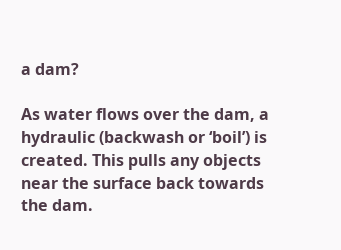a dam?

As water flows over the dam, a hydraulic (backwash or ‘boil’) is created. This pulls any objects near the surface back towards the dam.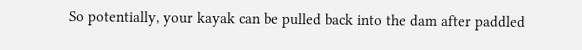So potentially, your kayak can be pulled back into the dam after paddled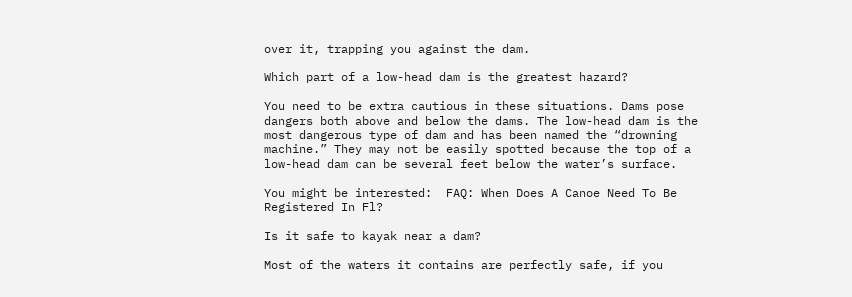over it, trapping you against the dam.

Which part of a low-head dam is the greatest hazard?

You need to be extra cautious in these situations. Dams pose dangers both above and below the dams. The low-head dam is the most dangerous type of dam and has been named the “drowning machine.” They may not be easily spotted because the top of a low-head dam can be several feet below the water’s surface.

You might be interested:  FAQ: When Does A Canoe Need To Be Registered In Fl?

Is it safe to kayak near a dam?

Most of the waters it contains are perfectly safe, if you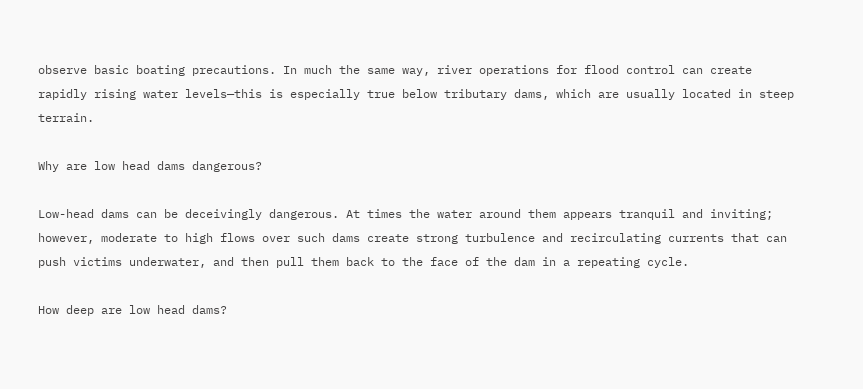observe basic boating precautions. In much the same way, river operations for flood control can create rapidly rising water levels—this is especially true below tributary dams, which are usually located in steep terrain.

Why are low head dams dangerous?

Low-head dams can be deceivingly dangerous. At times the water around them appears tranquil and inviting; however, moderate to high flows over such dams create strong turbulence and recirculating currents that can push victims underwater, and then pull them back to the face of the dam in a repeating cycle.

How deep are low head dams?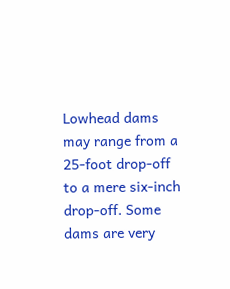Lowhead dams may range from a 25-foot drop-off to a mere six-inch drop-off. Some dams are very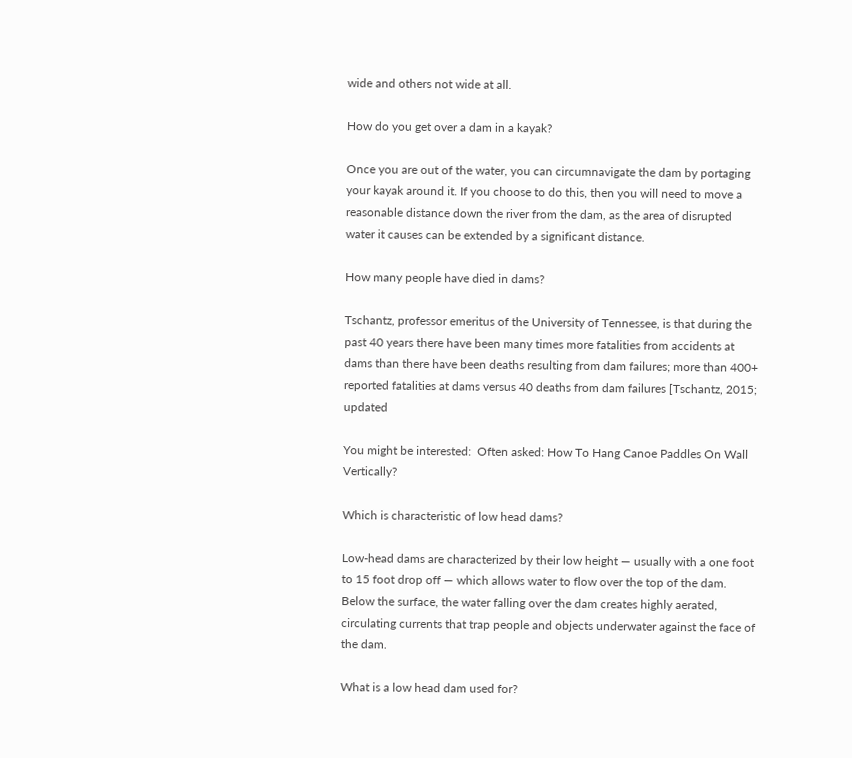wide and others not wide at all.

How do you get over a dam in a kayak?

Once you are out of the water, you can circumnavigate the dam by portaging your kayak around it. If you choose to do this, then you will need to move a reasonable distance down the river from the dam, as the area of disrupted water it causes can be extended by a significant distance.

How many people have died in dams?

Tschantz, professor emeritus of the University of Tennessee, is that during the past 40 years there have been many times more fatalities from accidents at dams than there have been deaths resulting from dam failures; more than 400+ reported fatalities at dams versus 40 deaths from dam failures [Tschantz, 2015; updated

You might be interested:  Often asked: How To Hang Canoe Paddles On Wall Vertically?

Which is characteristic of low head dams?

Low-head dams are characterized by their low height — usually with a one foot to 15 foot drop off — which allows water to flow over the top of the dam. Below the surface, the water falling over the dam creates highly aerated, circulating currents that trap people and objects underwater against the face of the dam.

What is a low head dam used for?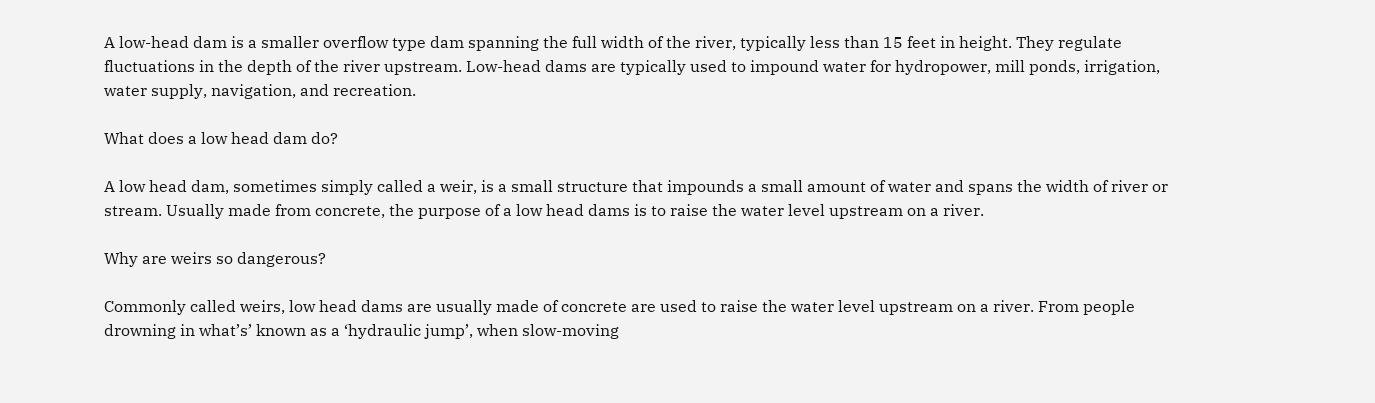A low-head dam is a smaller overflow type dam spanning the full width of the river, typically less than 15 feet in height. They regulate fluctuations in the depth of the river upstream. Low-head dams are typically used to impound water for hydropower, mill ponds, irrigation, water supply, navigation, and recreation.

What does a low head dam do?

A low head dam, sometimes simply called a weir, is a small structure that impounds a small amount of water and spans the width of river or stream. Usually made from concrete, the purpose of a low head dams is to raise the water level upstream on a river.

Why are weirs so dangerous?

Commonly called weirs, low head dams are usually made of concrete are used to raise the water level upstream on a river. From people drowning in what’s’ known as a ‘hydraulic jump’, when slow-moving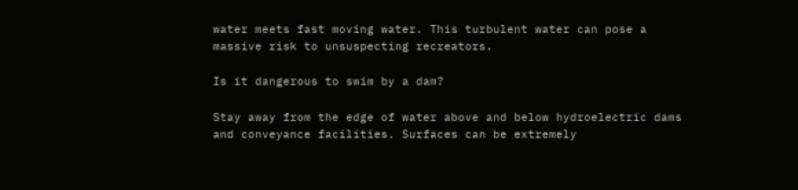water meets fast moving water. This turbulent water can pose a massive risk to unsuspecting recreators.

Is it dangerous to swim by a dam?

Stay away from the edge of water above and below hydroelectric dams and conveyance facilities. Surfaces can be extremely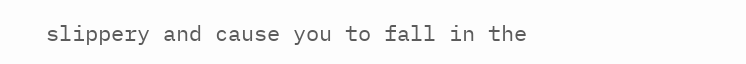slippery and cause you to fall in the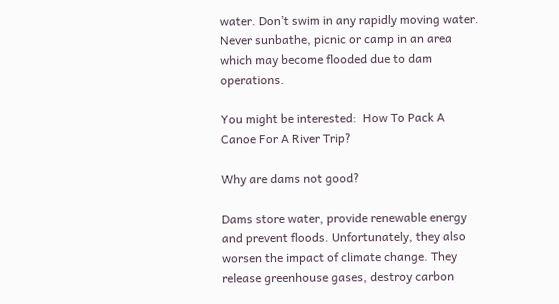water. Don’t swim in any rapidly moving water. Never sunbathe, picnic or camp in an area which may become flooded due to dam operations.

You might be interested:  How To Pack A Canoe For A River Trip?

Why are dams not good?

Dams store water, provide renewable energy and prevent floods. Unfortunately, they also worsen the impact of climate change. They release greenhouse gases, destroy carbon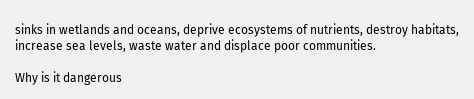sinks in wetlands and oceans, deprive ecosystems of nutrients, destroy habitats, increase sea levels, waste water and displace poor communities.

Why is it dangerous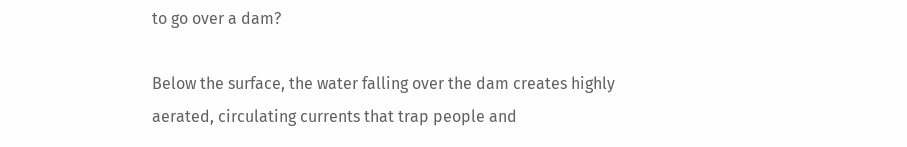to go over a dam?

Below the surface, the water falling over the dam creates highly aerated, circulating currents that trap people and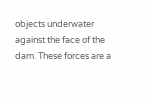objects underwater against the face of the dam. These forces are a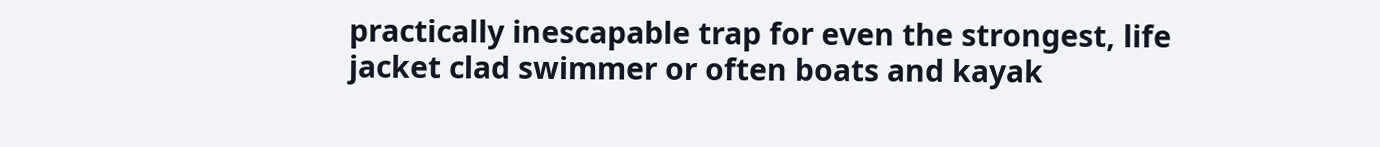practically inescapable trap for even the strongest, life jacket clad swimmer or often boats and kayak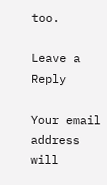too.

Leave a Reply

Your email address will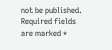not be published. Required fields are marked *